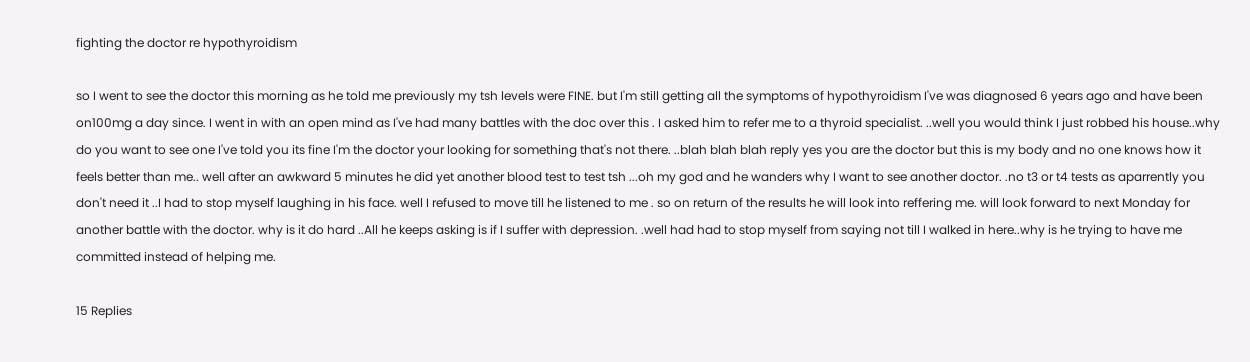fighting the doctor re hypothyroidism

so I went to see the doctor this morning as he told me previously my tsh levels were FINE. but I'm still getting all the symptoms of hypothyroidism I've was diagnosed 6 years ago and have been on100mg a day since. I went in with an open mind as I've had many battles with the doc over this . I asked him to refer me to a thyroid specialist. ..well you would think I just robbed his house..why do you want to see one I've told you its fine I'm the doctor your looking for something that's not there. ..blah blah blah reply yes you are the doctor but this is my body and no one knows how it feels better than me.. well after an awkward 5 minutes he did yet another blood test to test tsh ...oh my god and he wanders why I want to see another doctor. .no t3 or t4 tests as aparrently you don't need it ..I had to stop myself laughing in his face. well I refused to move till he listened to me . so on return of the results he will look into reffering me. will look forward to next Monday for another battle with the doctor. why is it do hard ..All he keeps asking is if I suffer with depression. .well had had to stop myself from saying not till I walked in here..why is he trying to have me committed instead of helping me.

15 Replies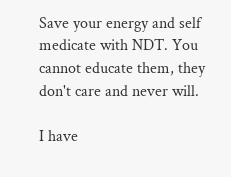Save your energy and self medicate with NDT. You cannot educate them, they don't care and never will.

I have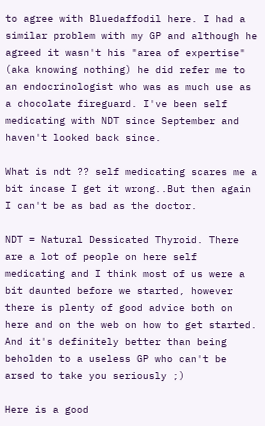to agree with Bluedaffodil here. I had a similar problem with my GP and although he agreed it wasn't his "area of expertise" (aka knowing nothing) he did refer me to an endocrinologist who was as much use as a chocolate fireguard. I've been self medicating with NDT since September and haven't looked back since.

What is ndt ?? self medicating scares me a bit incase I get it wrong..But then again I can't be as bad as the doctor.

NDT = Natural Dessicated Thyroid. There are a lot of people on here self medicating and I think most of us were a bit daunted before we started, however there is plenty of good advice both on here and on the web on how to get started. And it's definitely better than being beholden to a useless GP who can't be arsed to take you seriously ;)

Here is a good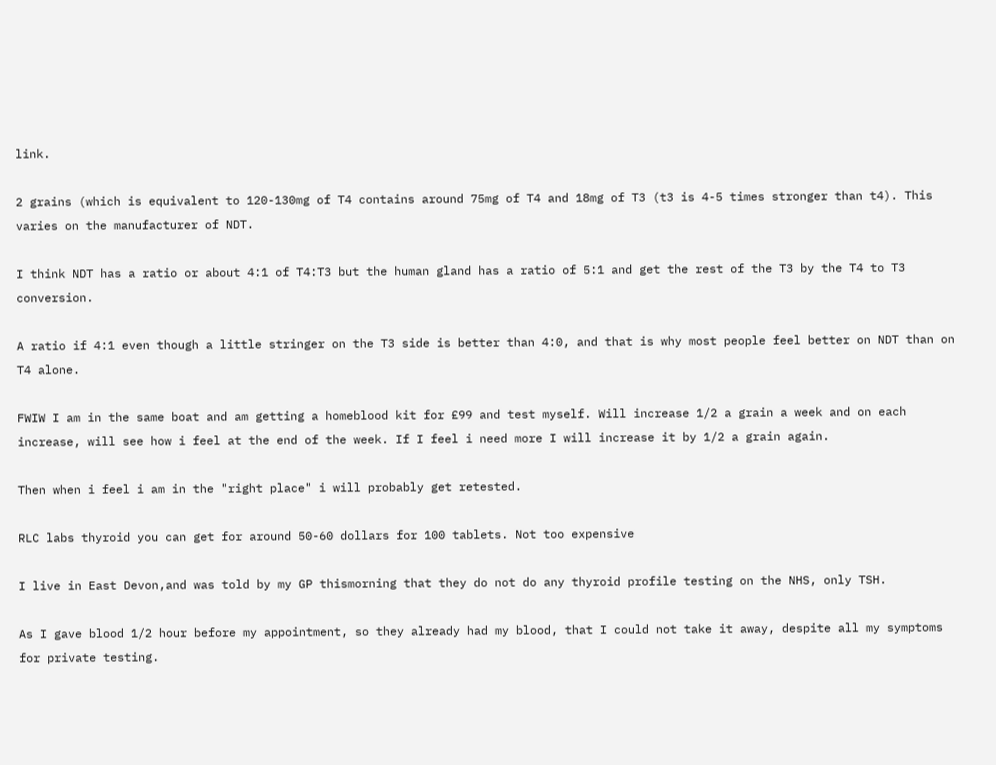link.

2 grains (which is equivalent to 120-130mg of T4 contains around 75mg of T4 and 18mg of T3 (t3 is 4-5 times stronger than t4). This varies on the manufacturer of NDT.

I think NDT has a ratio or about 4:1 of T4:T3 but the human gland has a ratio of 5:1 and get the rest of the T3 by the T4 to T3 conversion.

A ratio if 4:1 even though a little stringer on the T3 side is better than 4:0, and that is why most people feel better on NDT than on T4 alone.

FWIW I am in the same boat and am getting a homeblood kit for £99 and test myself. Will increase 1/2 a grain a week and on each increase, will see how i feel at the end of the week. If I feel i need more I will increase it by 1/2 a grain again.

Then when i feel i am in the "right place" i will probably get retested.

RLC labs thyroid you can get for around 50-60 dollars for 100 tablets. Not too expensive

I live in East Devon,and was told by my GP thismorning that they do not do any thyroid profile testing on the NHS, only TSH.

As I gave blood 1/2 hour before my appointment, so they already had my blood, that I could not take it away, despite all my symptoms for private testing.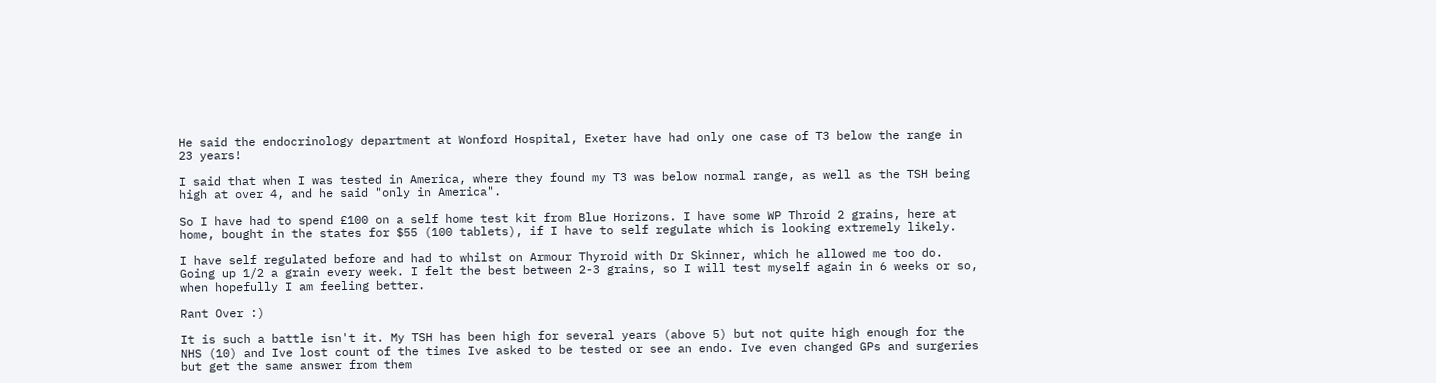He said the endocrinology department at Wonford Hospital, Exeter have had only one case of T3 below the range in 23 years!

I said that when I was tested in America, where they found my T3 was below normal range, as well as the TSH being high at over 4, and he said "only in America".

So I have had to spend £100 on a self home test kit from Blue Horizons. I have some WP Throid 2 grains, here at home, bought in the states for $55 (100 tablets), if I have to self regulate which is looking extremely likely.

I have self regulated before and had to whilst on Armour Thyroid with Dr Skinner, which he allowed me too do. Going up 1/2 a grain every week. I felt the best between 2-3 grains, so I will test myself again in 6 weeks or so, when hopefully I am feeling better.

Rant Over :)

It is such a battle isn't it. My TSH has been high for several years (above 5) but not quite high enough for the NHS (10) and Ive lost count of the times Ive asked to be tested or see an endo. Ive even changed GPs and surgeries but get the same answer from them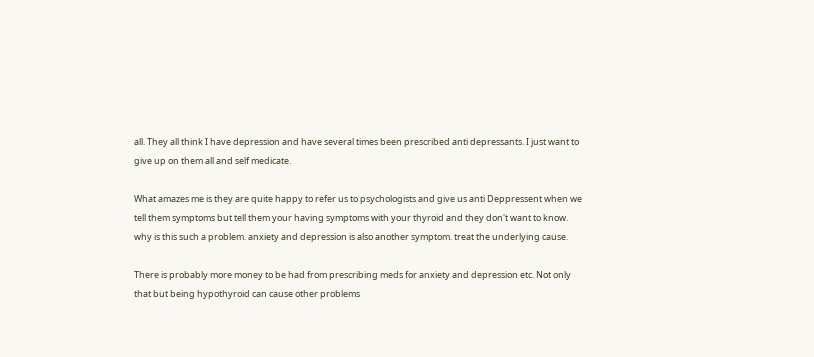all. They all think I have depression and have several times been prescribed anti depressants. I just want to give up on them all and self medicate.

What amazes me is they are quite happy to refer us to psychologists and give us anti Deppressent when we tell them symptoms but tell them your having symptoms with your thyroid and they don't want to know. why is this such a problem. anxiety and depression is also another symptom. treat the underlying cause.

There is probably more money to be had from prescribing meds for anxiety and depression etc. Not only that but being hypothyroid can cause other problems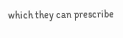which they can prescribe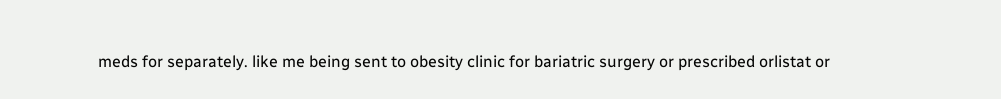meds for separately. like me being sent to obesity clinic for bariatric surgery or prescribed orlistat or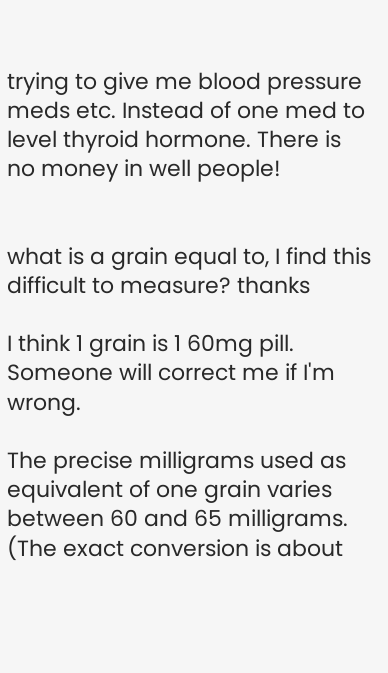trying to give me blood pressure meds etc. Instead of one med to level thyroid hormone. There is no money in well people!


what is a grain equal to, I find this difficult to measure? thanks

I think 1 grain is 1 60mg pill. Someone will correct me if I'm wrong.

The precise milligrams used as equivalent of one grain varies between 60 and 65 milligrams. (The exact conversion is about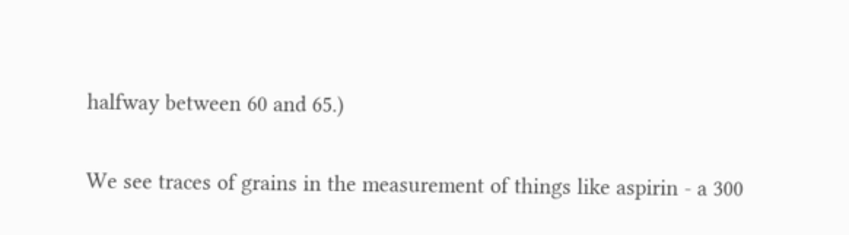halfway between 60 and 65.)

We see traces of grains in the measurement of things like aspirin - a 300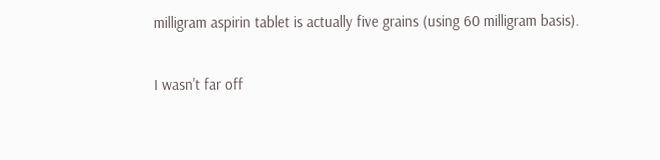milligram aspirin tablet is actually five grains (using 60 milligram basis).

I wasn't far off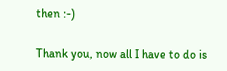then :-)

Thank you, now all I have to do is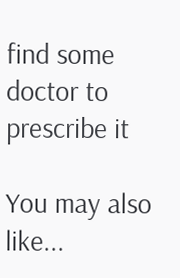find some doctor to prescribe it

You may also like...